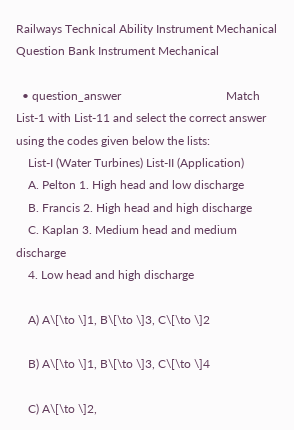Railways Technical Ability Instrument Mechanical Question Bank Instrument Mechanical

  • question_answer                                   Match List-1 with List-11 and select the correct answer using the codes given below the lists:
    List-I (Water Turbines) List-II (Application)
    A. Pelton 1. High head and low discharge
    B. Francis 2. High head and high discharge
    C. Kaplan 3. Medium head and medium discharge
    4. Low head and high discharge

    A) A\[\to \]1, B\[\to \]3, C\[\to \]2

    B) A\[\to \]1, B\[\to \]3, C\[\to \]4

    C) A\[\to \]2,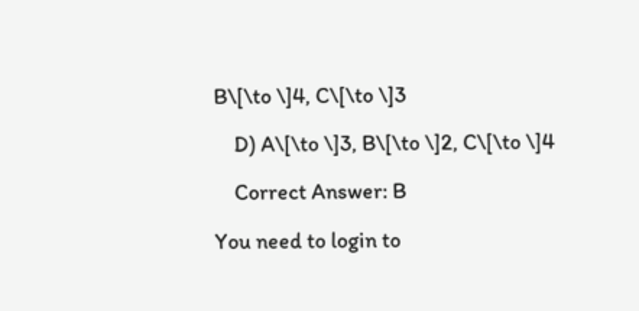B\[\to \]4, C\[\to \]3

    D) A\[\to \]3, B\[\to \]2, C\[\to \]4

    Correct Answer: B

You need to login to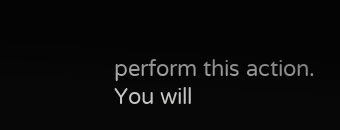perform this action.
You will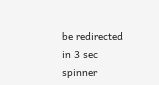be redirected in 3 sec spinner